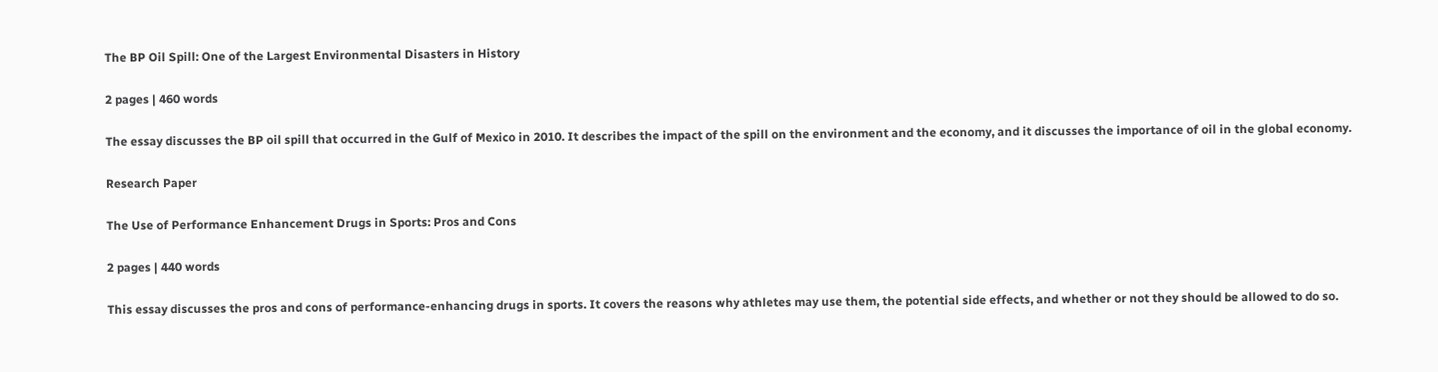The BP Oil Spill: One of the Largest Environmental Disasters in History

2 pages | 460 words

The essay discusses the BP oil spill that occurred in the Gulf of Mexico in 2010. It describes the impact of the spill on the environment and the economy, and it discusses the importance of oil in the global economy.

Research Paper

The Use of Performance Enhancement Drugs in Sports: Pros and Cons

2 pages | 440 words

This essay discusses the pros and cons of performance-enhancing drugs in sports. It covers the reasons why athletes may use them, the potential side effects, and whether or not they should be allowed to do so.